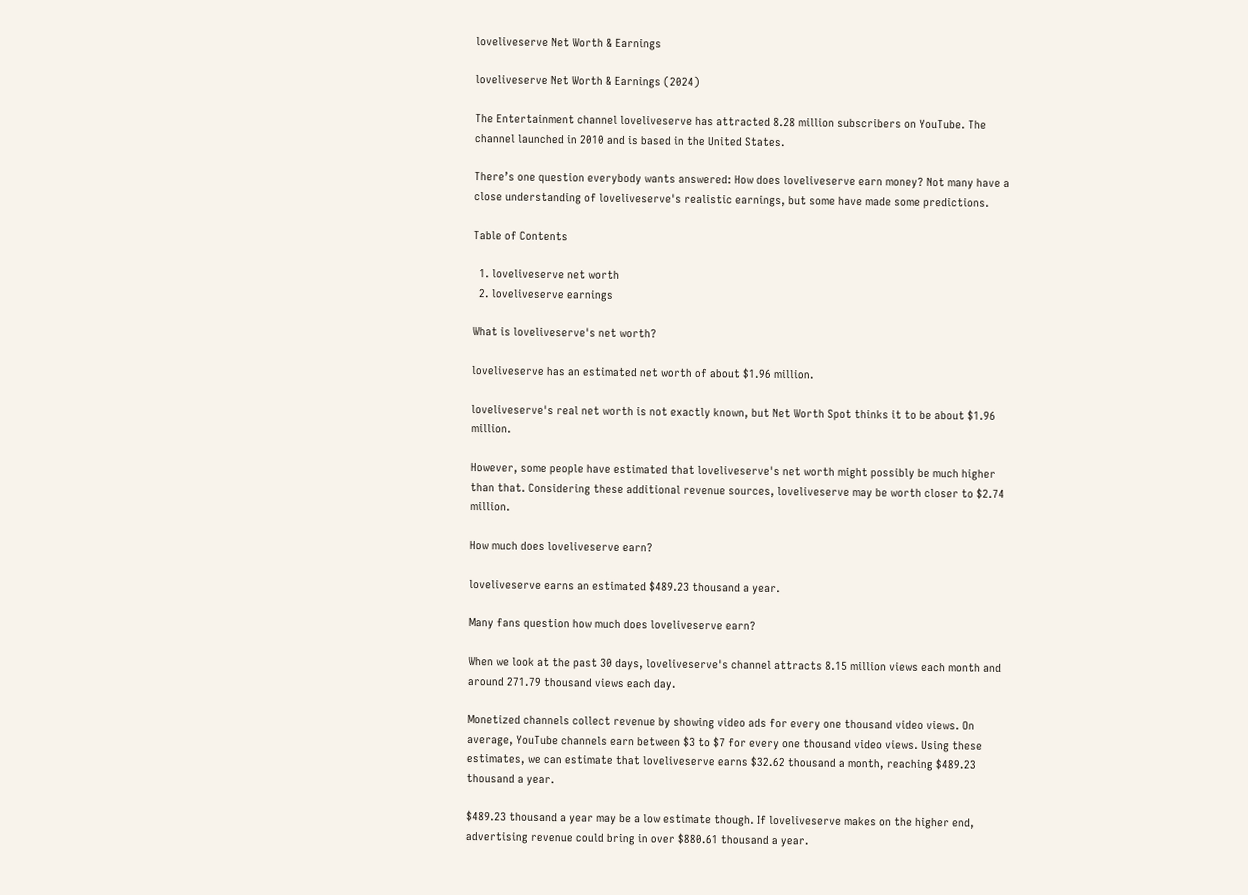loveliveserve Net Worth & Earnings

loveliveserve Net Worth & Earnings (2024)

The Entertainment channel loveliveserve has attracted 8.28 million subscribers on YouTube. The channel launched in 2010 and is based in the United States.

There’s one question everybody wants answered: How does loveliveserve earn money? Not many have a close understanding of loveliveserve's realistic earnings, but some have made some predictions.

Table of Contents

  1. loveliveserve net worth
  2. loveliveserve earnings

What is loveliveserve's net worth?

loveliveserve has an estimated net worth of about $1.96 million.

loveliveserve's real net worth is not exactly known, but Net Worth Spot thinks it to be about $1.96 million.

However, some people have estimated that loveliveserve's net worth might possibly be much higher than that. Considering these additional revenue sources, loveliveserve may be worth closer to $2.74 million.

How much does loveliveserve earn?

loveliveserve earns an estimated $489.23 thousand a year.

Many fans question how much does loveliveserve earn?

When we look at the past 30 days, loveliveserve's channel attracts 8.15 million views each month and around 271.79 thousand views each day.

Monetized channels collect revenue by showing video ads for every one thousand video views. On average, YouTube channels earn between $3 to $7 for every one thousand video views. Using these estimates, we can estimate that loveliveserve earns $32.62 thousand a month, reaching $489.23 thousand a year.

$489.23 thousand a year may be a low estimate though. If loveliveserve makes on the higher end, advertising revenue could bring in over $880.61 thousand a year.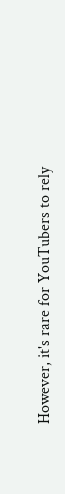However, it's rare for YouTubers to rely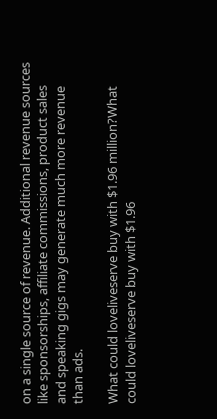on a single source of revenue. Additional revenue sources like sponsorships, affiliate commissions, product sales and speaking gigs may generate much more revenue than ads.

What could loveliveserve buy with $1.96 million?What could loveliveserve buy with $1.96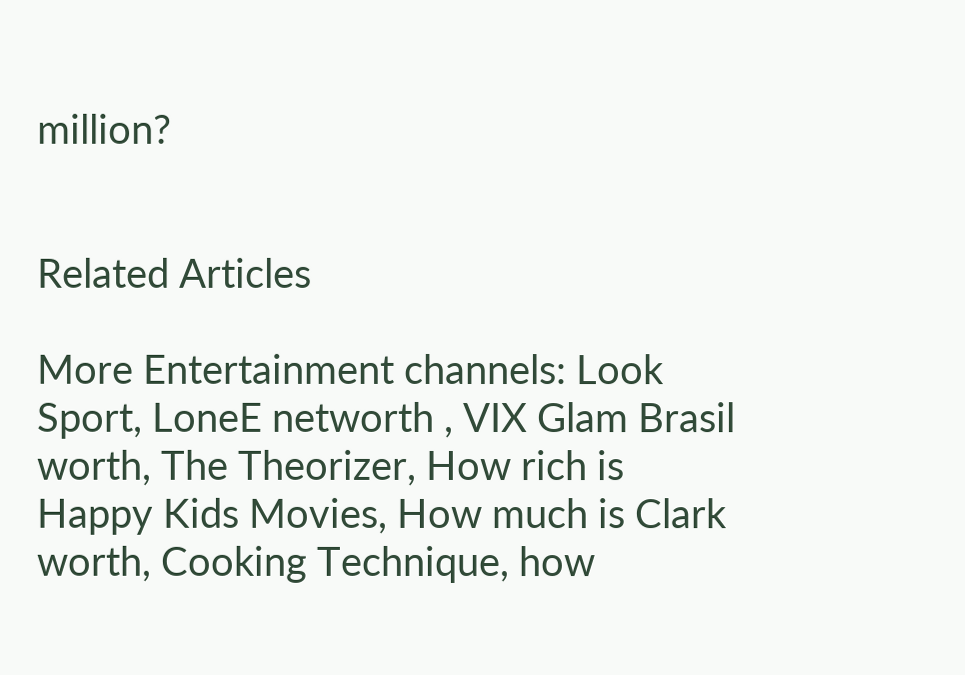million?


Related Articles

More Entertainment channels: Look Sport, LoneE networth , VIX Glam Brasil worth, The Theorizer, How rich is Happy Kids Movies, How much is Clark worth, Cooking Technique, how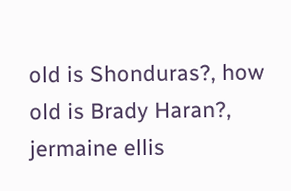old is Shonduras?, how old is Brady Haran?, jermaine ellis